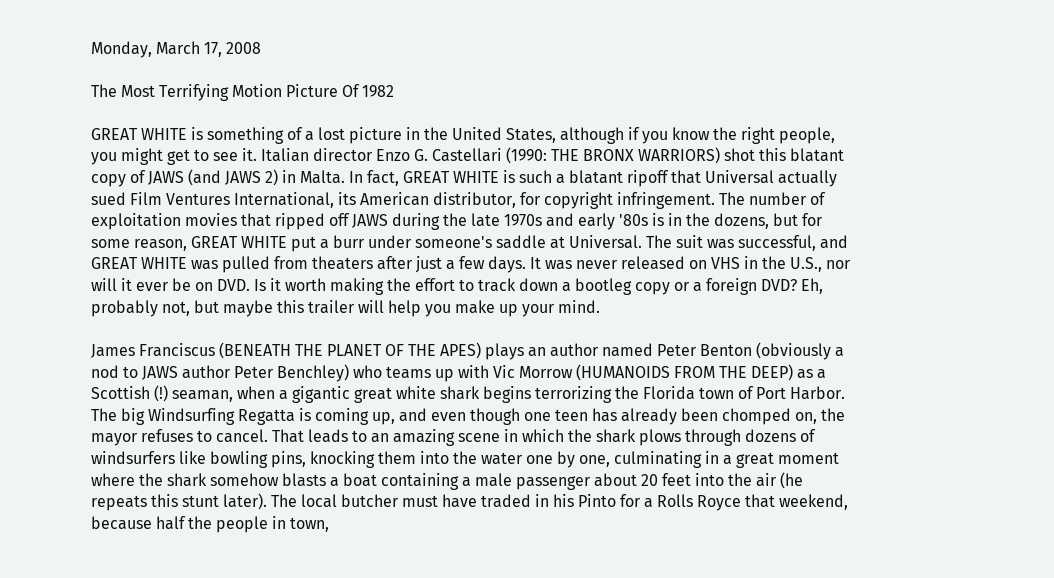Monday, March 17, 2008

The Most Terrifying Motion Picture Of 1982

GREAT WHITE is something of a lost picture in the United States, although if you know the right people, you might get to see it. Italian director Enzo G. Castellari (1990: THE BRONX WARRIORS) shot this blatant copy of JAWS (and JAWS 2) in Malta. In fact, GREAT WHITE is such a blatant ripoff that Universal actually sued Film Ventures International, its American distributor, for copyright infringement. The number of exploitation movies that ripped off JAWS during the late 1970s and early '80s is in the dozens, but for some reason, GREAT WHITE put a burr under someone's saddle at Universal. The suit was successful, and GREAT WHITE was pulled from theaters after just a few days. It was never released on VHS in the U.S., nor will it ever be on DVD. Is it worth making the effort to track down a bootleg copy or a foreign DVD? Eh, probably not, but maybe this trailer will help you make up your mind.

James Franciscus (BENEATH THE PLANET OF THE APES) plays an author named Peter Benton (obviously a nod to JAWS author Peter Benchley) who teams up with Vic Morrow (HUMANOIDS FROM THE DEEP) as a Scottish (!) seaman, when a gigantic great white shark begins terrorizing the Florida town of Port Harbor. The big Windsurfing Regatta is coming up, and even though one teen has already been chomped on, the mayor refuses to cancel. That leads to an amazing scene in which the shark plows through dozens of windsurfers like bowling pins, knocking them into the water one by one, culminating in a great moment where the shark somehow blasts a boat containing a male passenger about 20 feet into the air (he repeats this stunt later). The local butcher must have traded in his Pinto for a Rolls Royce that weekend, because half the people in town,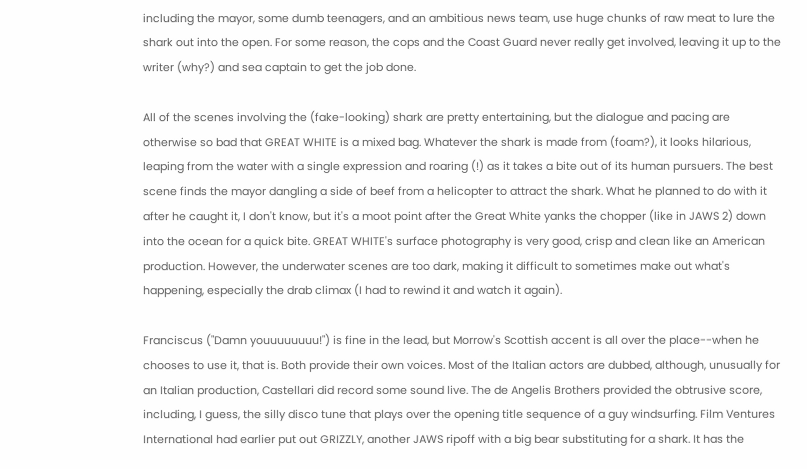including the mayor, some dumb teenagers, and an ambitious news team, use huge chunks of raw meat to lure the shark out into the open. For some reason, the cops and the Coast Guard never really get involved, leaving it up to the writer (why?) and sea captain to get the job done.

All of the scenes involving the (fake-looking) shark are pretty entertaining, but the dialogue and pacing are otherwise so bad that GREAT WHITE is a mixed bag. Whatever the shark is made from (foam?), it looks hilarious, leaping from the water with a single expression and roaring (!) as it takes a bite out of its human pursuers. The best scene finds the mayor dangling a side of beef from a helicopter to attract the shark. What he planned to do with it after he caught it, I don't know, but it's a moot point after the Great White yanks the chopper (like in JAWS 2) down into the ocean for a quick bite. GREAT WHITE's surface photography is very good, crisp and clean like an American production. However, the underwater scenes are too dark, making it difficult to sometimes make out what's happening, especially the drab climax (I had to rewind it and watch it again).

Franciscus ("Damn youuuuuuuu!") is fine in the lead, but Morrow's Scottish accent is all over the place--when he chooses to use it, that is. Both provide their own voices. Most of the Italian actors are dubbed, although, unusually for an Italian production, Castellari did record some sound live. The de Angelis Brothers provided the obtrusive score, including, I guess, the silly disco tune that plays over the opening title sequence of a guy windsurfing. Film Ventures International had earlier put out GRIZZLY, another JAWS ripoff with a big bear substituting for a shark. It has the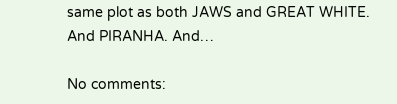same plot as both JAWS and GREAT WHITE. And PIRANHA. And…

No comments: